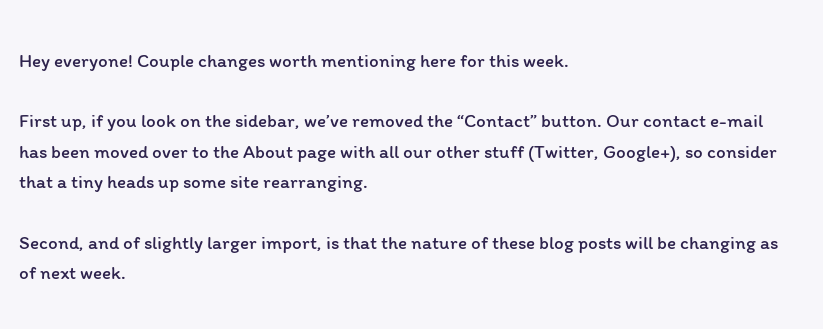Hey everyone! Couple changes worth mentioning here for this week.

First up, if you look on the sidebar, we’ve removed the “Contact” button. Our contact e-mail has been moved over to the About page with all our other stuff (Twitter, Google+), so consider that a tiny heads up some site rearranging.

Second, and of slightly larger import, is that the nature of these blog posts will be changing as of next week.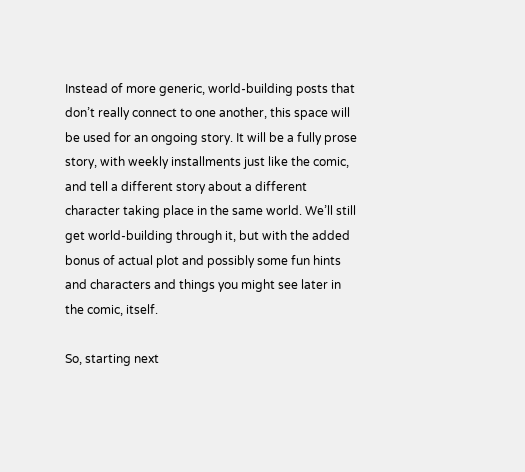Instead of more generic, world-building posts that don’t really connect to one another, this space will be used for an ongoing story. It will be a fully prose story, with weekly installments just like the comic, and tell a different story about a different character taking place in the same world. We’ll still get world-building through it, but with the added bonus of actual plot and possibly some fun hints and characters and things you might see later in the comic, itself.

So, starting next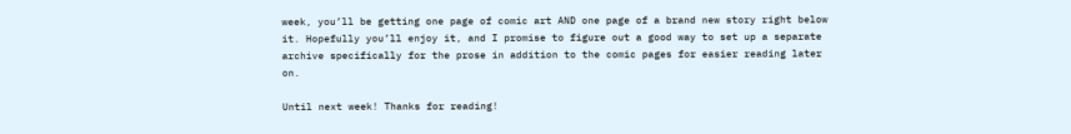week, you’ll be getting one page of comic art AND one page of a brand new story right below it. Hopefully you’ll enjoy it, and I promise to figure out a good way to set up a separate archive specifically for the prose in addition to the comic pages for easier reading later on.

Until next week! Thanks for reading!